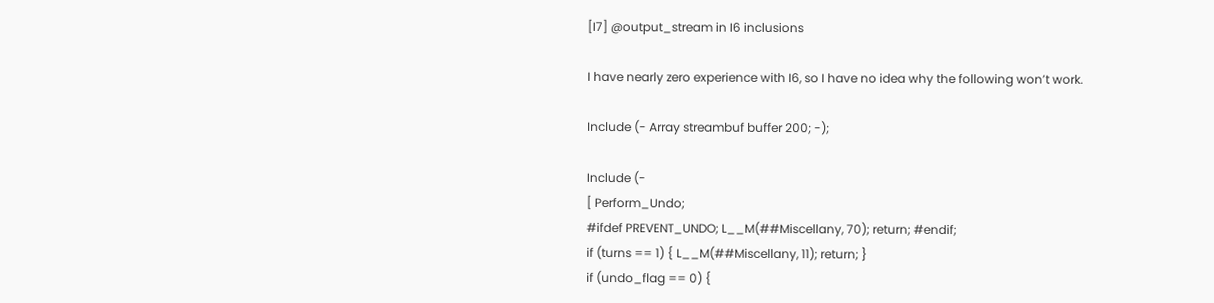[I7] @output_stream in I6 inclusions

I have nearly zero experience with I6, so I have no idea why the following won’t work.

Include (- Array streambuf buffer 200; -);

Include (-
[ Perform_Undo;
#ifdef PREVENT_UNDO; L__M(##Miscellany, 70); return; #endif;
if (turns == 1) { L__M(##Miscellany, 11); return; }
if (undo_flag == 0) {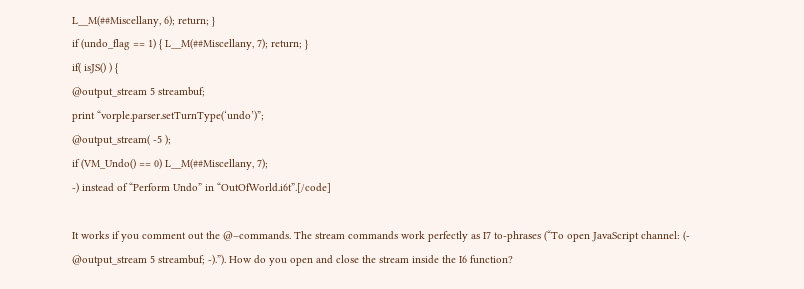L__M(##Miscellany, 6); return; }
if (undo_flag == 1) { L__M(##Miscellany, 7); return; }
if( isJS() ) {
@output_stream 5 streambuf;
print “vorple.parser.setTurnType(‘undo’)”;
@output_stream( -5 );
if (VM_Undo() == 0) L__M(##Miscellany, 7);
-) instead of “Perform Undo” in “OutOfWorld.i6t”.[/code]

It works if you comment out the @–commands. The stream commands work perfectly as I7 to-phrases (“To open JavaScript channel: (- @output_stream 5 streambuf; -).”). How do you open and close the stream inside the I6 function?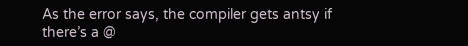As the error says, the compiler gets antsy if there’s a @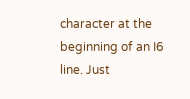character at the beginning of an I6 line. Just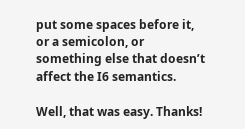put some spaces before it, or a semicolon, or something else that doesn’t affect the I6 semantics.

Well, that was easy. Thanks!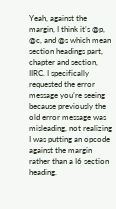Yeah, against the margin, I think it’s @p, @c, and @s which mean section headings part, chapter and section, IIRC. I specifically requested the error message you’re seeing because previously the old error message was misleading, not realizing I was putting an opcode against the margin rather than a I6 section heading.